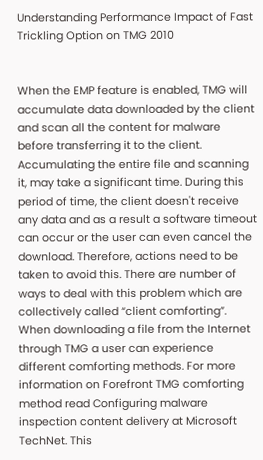Understanding Performance Impact of Fast Trickling Option on TMG 2010


When the EMP feature is enabled, TMG will accumulate data downloaded by the client and scan all the content for malware before transferring it to the client. Accumulating the entire file and scanning it, may take a significant time. During this period of time, the client doesn't receive any data and as a result a software timeout can occur or the user can even cancel the download. Therefore, actions need to be taken to avoid this. There are number of ways to deal with this problem which are collectively called “client comforting”. When downloading a file from the Internet through TMG a user can experience different comforting methods. For more information on Forefront TMG comforting method read Configuring malware inspection content delivery at Microsoft TechNet. This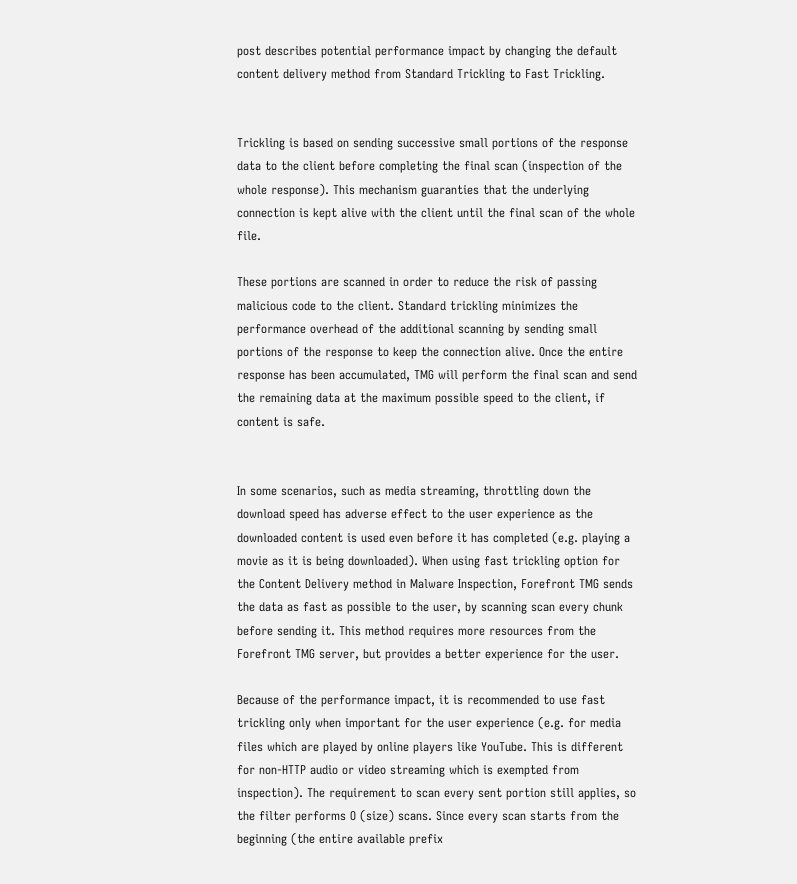post describes potential performance impact by changing the default content delivery method from Standard Trickling to Fast Trickling.


Trickling is based on sending successive small portions of the response data to the client before completing the final scan (inspection of the whole response). This mechanism guaranties that the underlying connection is kept alive with the client until the final scan of the whole file.

These portions are scanned in order to reduce the risk of passing malicious code to the client. Standard trickling minimizes the performance overhead of the additional scanning by sending small portions of the response to keep the connection alive. Once the entire response has been accumulated, TMG will perform the final scan and send the remaining data at the maximum possible speed to the client, if content is safe.


In some scenarios, such as media streaming, throttling down the download speed has adverse effect to the user experience as the downloaded content is used even before it has completed (e.g. playing a movie as it is being downloaded). When using fast trickling option for the Content Delivery method in Malware Inspection, Forefront TMG sends the data as fast as possible to the user, by scanning scan every chunk before sending it. This method requires more resources from the Forefront TMG server, but provides a better experience for the user.

Because of the performance impact, it is recommended to use fast trickling only when important for the user experience (e.g. for media files which are played by online players like YouTube. This is different for non-HTTP audio or video streaming which is exempted from inspection). The requirement to scan every sent portion still applies, so the filter performs O (size) scans. Since every scan starts from the beginning (the entire available prefix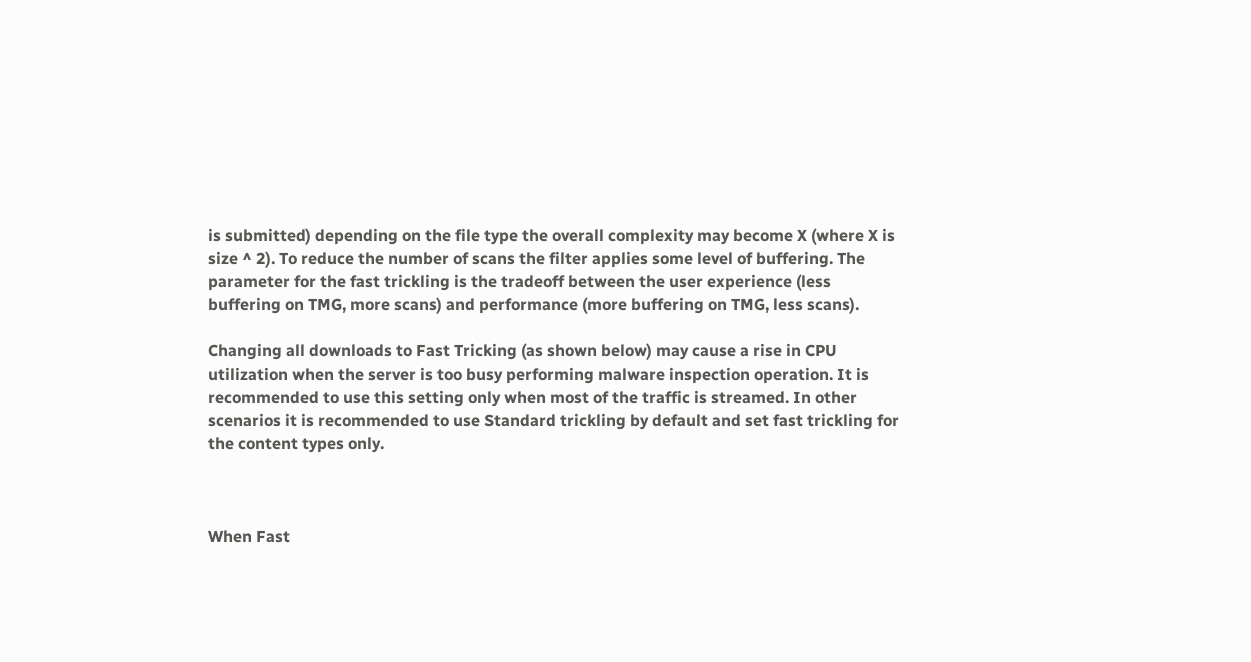is submitted) depending on the file type the overall complexity may become X (where X is size ^ 2). To reduce the number of scans the filter applies some level of buffering. The parameter for the fast trickling is the tradeoff between the user experience (less buffering on TMG, more scans) and performance (more buffering on TMG, less scans).

Changing all downloads to Fast Tricking (as shown below) may cause a rise in CPU utilization when the server is too busy performing malware inspection operation. It is recommended to use this setting only when most of the traffic is streamed. In other scenarios it is recommended to use Standard trickling by default and set fast trickling for the content types only.



When Fast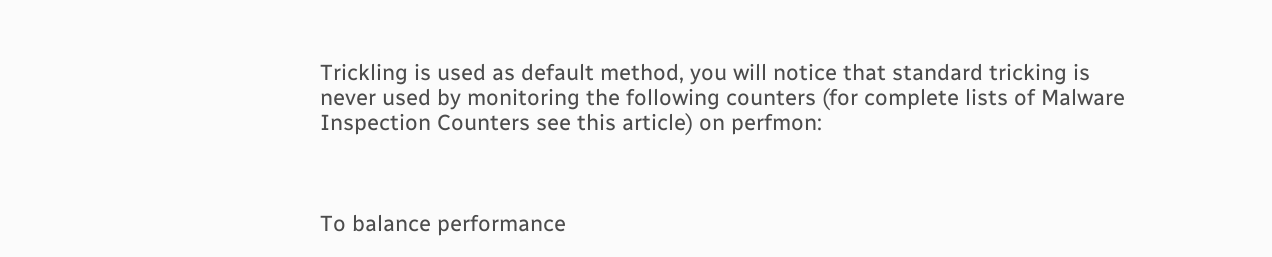Trickling is used as default method, you will notice that standard tricking is never used by monitoring the following counters (for complete lists of Malware Inspection Counters see this article) on perfmon:



To balance performance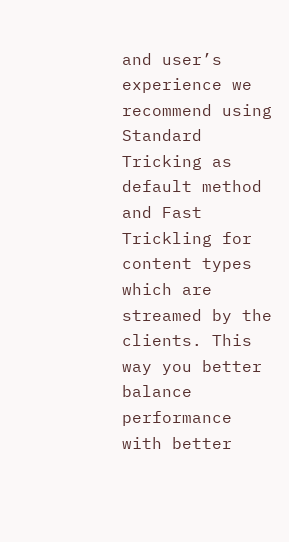and user’s experience we recommend using Standard Tricking as default method and Fast Trickling for content types which are streamed by the clients. This way you better balance performance with better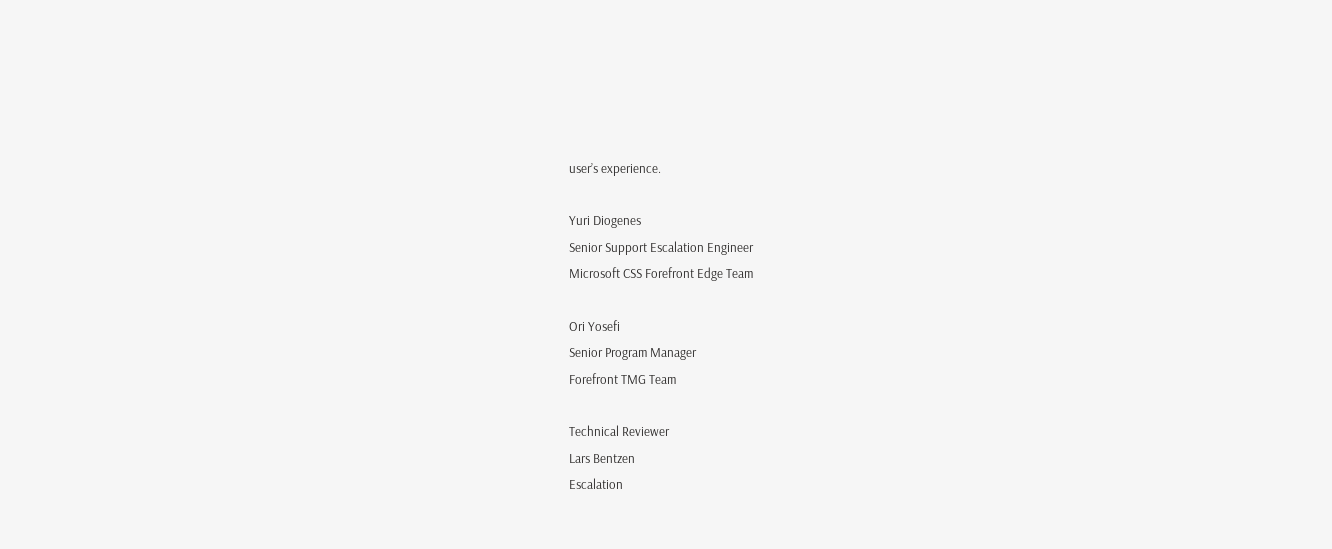user’s experience.

Yuri Diogenes
Senior Support Escalation Engineer
Microsoft CSS Forefront Edge Team

Ori Yosefi
Senior Program Manager
Forefront TMG Team

Technical Reviewer
Lars Bentzen
Escalation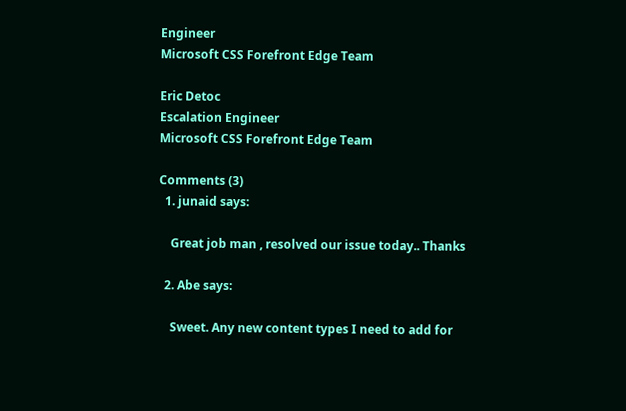Engineer
Microsoft CSS Forefront Edge Team

Eric Detoc
Escalation Engineer
Microsoft CSS Forefront Edge Team

Comments (3)
  1. junaid says:

    Great job man , resolved our issue today.. Thanks

  2. Abe says:

    Sweet. Any new content types I need to add for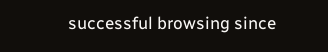successful browsing since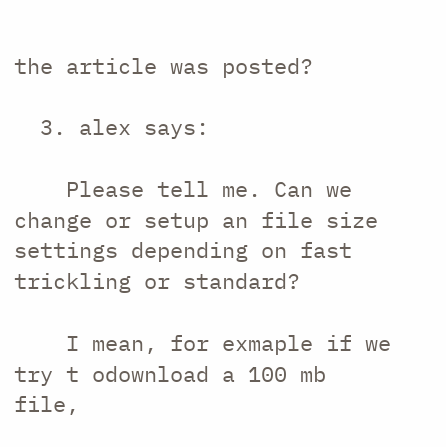the article was posted?

  3. alex says:

    Please tell me. Can we change or setup an file size settings depending on fast trickling or standard?

    I mean, for exmaple if we try t odownload a 100 mb file,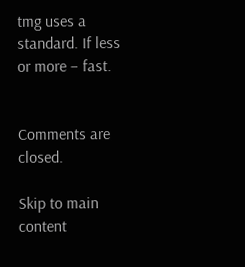tmg uses a standard. If less or more – fast.


Comments are closed.

Skip to main content